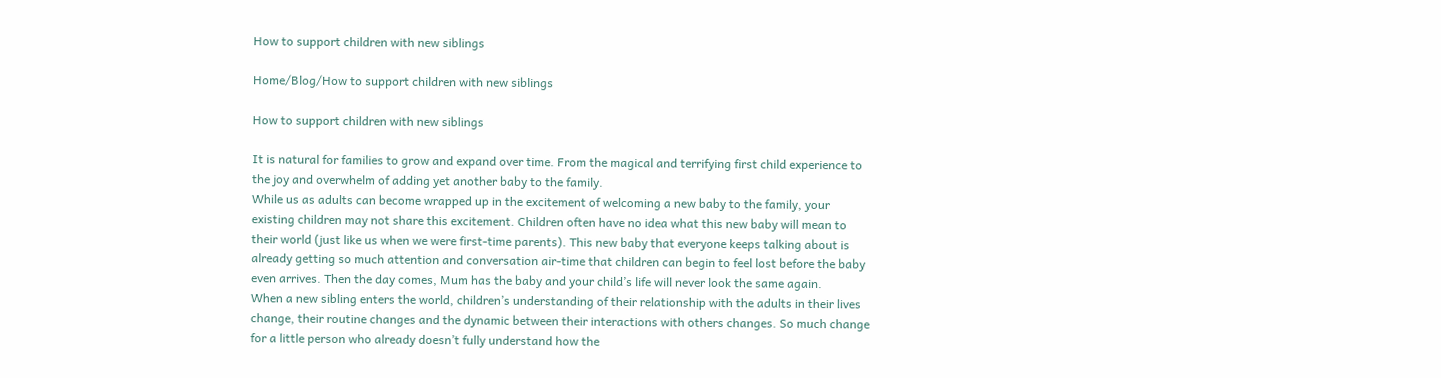How to support children with new siblings

Home/Blog/How to support children with new siblings

How to support children with new siblings

It is natural for families to grow and expand over time. From the magical and terrifying first child experience to the joy and overwhelm of adding yet another baby to the family.
While us as adults can become wrapped up in the excitement of welcoming a new baby to the family, your existing children may not share this excitement. Children often have no idea what this new baby will mean to their world (just like us when we were first-time parents). This new baby that everyone keeps talking about is already getting so much attention and conversation air-time that children can begin to feel lost before the baby even arrives. Then the day comes, Mum has the baby and your child’s life will never look the same again.
When a new sibling enters the world, children’s understanding of their relationship with the adults in their lives change, their routine changes and the dynamic between their interactions with others changes. So much change for a little person who already doesn’t fully understand how the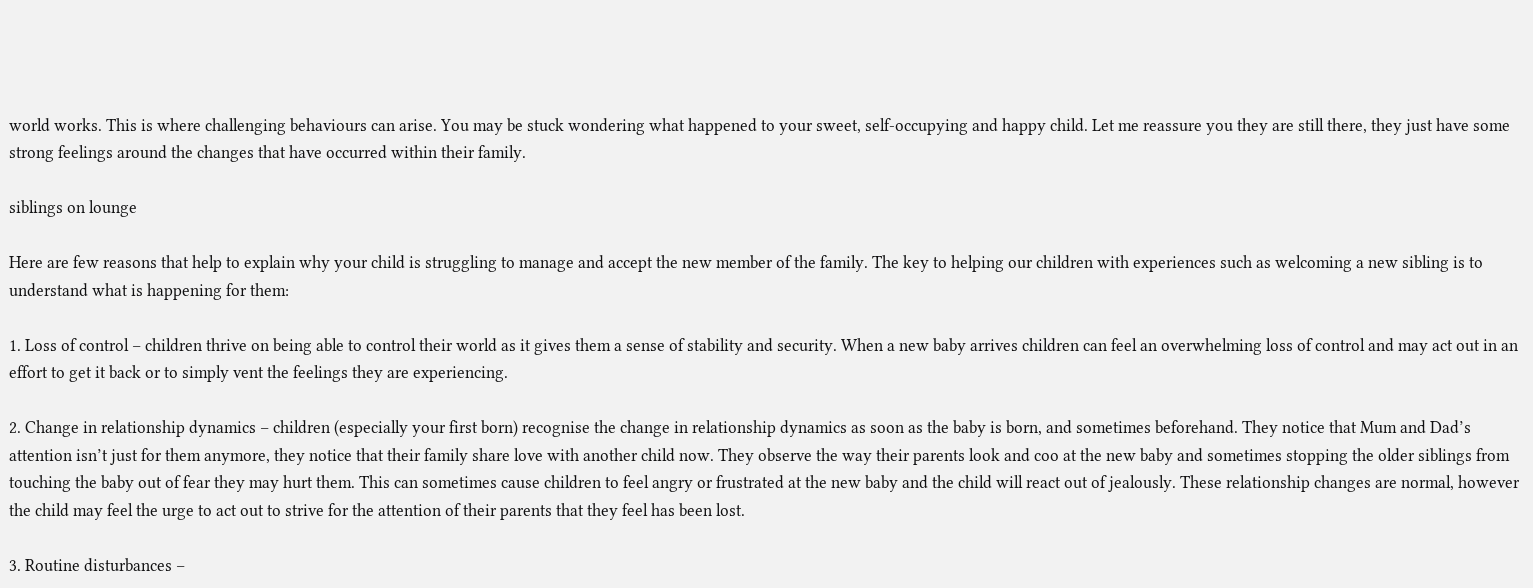world works. This is where challenging behaviours can arise. You may be stuck wondering what happened to your sweet, self-occupying and happy child. Let me reassure you they are still there, they just have some strong feelings around the changes that have occurred within their family.

siblings on lounge

Here are few reasons that help to explain why your child is struggling to manage and accept the new member of the family. The key to helping our children with experiences such as welcoming a new sibling is to understand what is happening for them:

1. Loss of control – children thrive on being able to control their world as it gives them a sense of stability and security. When a new baby arrives children can feel an overwhelming loss of control and may act out in an effort to get it back or to simply vent the feelings they are experiencing.

2. Change in relationship dynamics – children (especially your first born) recognise the change in relationship dynamics as soon as the baby is born, and sometimes beforehand. They notice that Mum and Dad’s attention isn’t just for them anymore, they notice that their family share love with another child now. They observe the way their parents look and coo at the new baby and sometimes stopping the older siblings from touching the baby out of fear they may hurt them. This can sometimes cause children to feel angry or frustrated at the new baby and the child will react out of jealously. These relationship changes are normal, however the child may feel the urge to act out to strive for the attention of their parents that they feel has been lost.

3. Routine disturbances –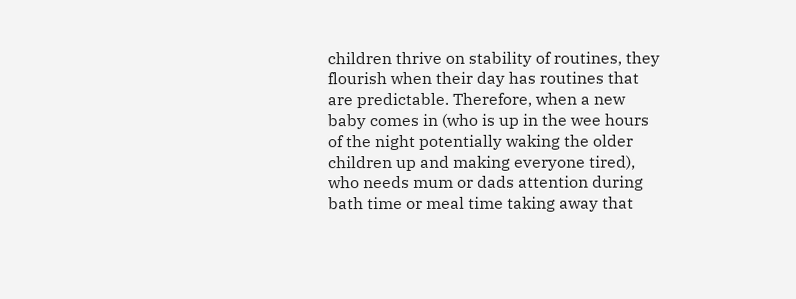children thrive on stability of routines, they flourish when their day has routines that are predictable. Therefore, when a new baby comes in (who is up in the wee hours of the night potentially waking the older children up and making everyone tired), who needs mum or dads attention during bath time or meal time taking away that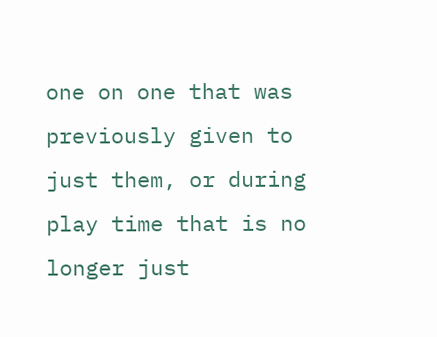one on one that was previously given to just them, or during play time that is no longer just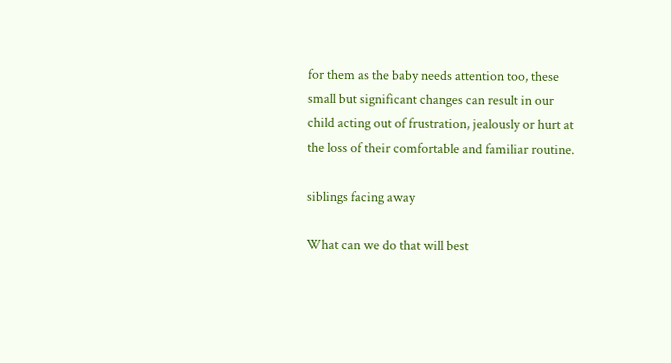for them as the baby needs attention too, these small but significant changes can result in our child acting out of frustration, jealously or hurt at the loss of their comfortable and familiar routine.

siblings facing away

What can we do that will best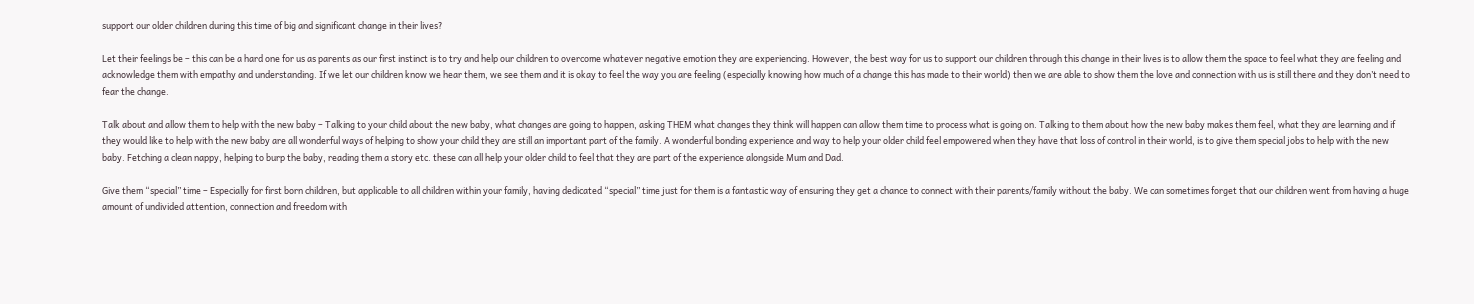support our older children during this time of big and significant change in their lives?

Let their feelings be – this can be a hard one for us as parents as our first instinct is to try and help our children to overcome whatever negative emotion they are experiencing. However, the best way for us to support our children through this change in their lives is to allow them the space to feel what they are feeling and acknowledge them with empathy and understanding. If we let our children know we hear them, we see them and it is okay to feel the way you are feeling (especially knowing how much of a change this has made to their world) then we are able to show them the love and connection with us is still there and they don’t need to fear the change.

Talk about and allow them to help with the new baby – Talking to your child about the new baby, what changes are going to happen, asking THEM what changes they think will happen can allow them time to process what is going on. Talking to them about how the new baby makes them feel, what they are learning and if they would like to help with the new baby are all wonderful ways of helping to show your child they are still an important part of the family. A wonderful bonding experience and way to help your older child feel empowered when they have that loss of control in their world, is to give them special jobs to help with the new baby. Fetching a clean nappy, helping to burp the baby, reading them a story etc. these can all help your older child to feel that they are part of the experience alongside Mum and Dad.

Give them “special” time – Especially for first born children, but applicable to all children within your family, having dedicated “special” time just for them is a fantastic way of ensuring they get a chance to connect with their parents/family without the baby. We can sometimes forget that our children went from having a huge amount of undivided attention, connection and freedom with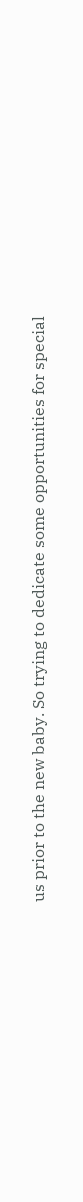us prior to the new baby. So trying to dedicate some opportunities for special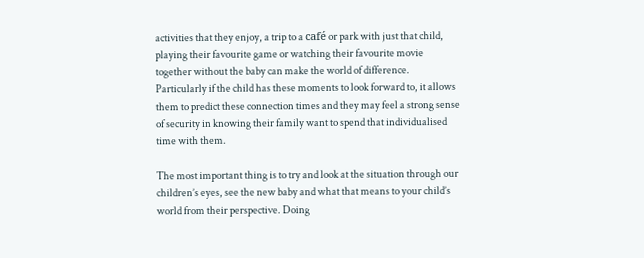activities that they enjoy, a trip to a café or park with just that child, playing their favourite game or watching their favourite movie together without the baby can make the world of difference. Particularly if the child has these moments to look forward to, it allows them to predict these connection times and they may feel a strong sense of security in knowing their family want to spend that individualised time with them.

The most important thing is to try and look at the situation through our children’s eyes, see the new baby and what that means to your child’s world from their perspective. Doing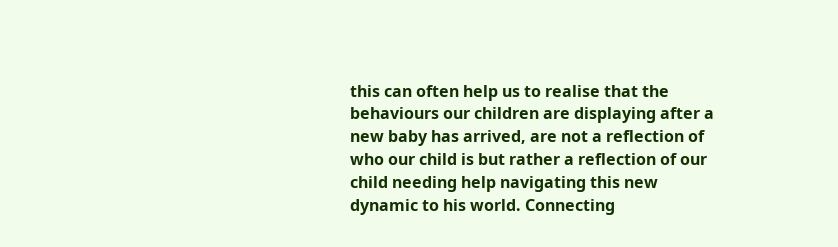this can often help us to realise that the behaviours our children are displaying after a new baby has arrived, are not a reflection of who our child is but rather a reflection of our child needing help navigating this new dynamic to his world. Connecting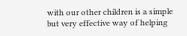with our other children is a simple but very effective way of helping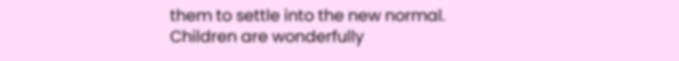them to settle into the new normal.
Children are wonderfully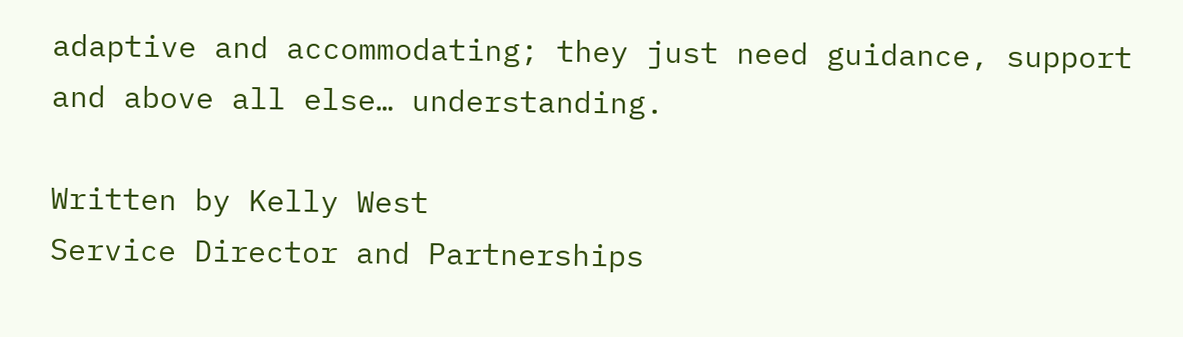adaptive and accommodating; they just need guidance, support and above all else… understanding.

Written by Kelly West
Service Director and Partnerships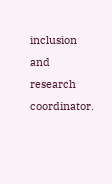inclusion and research coordinator.